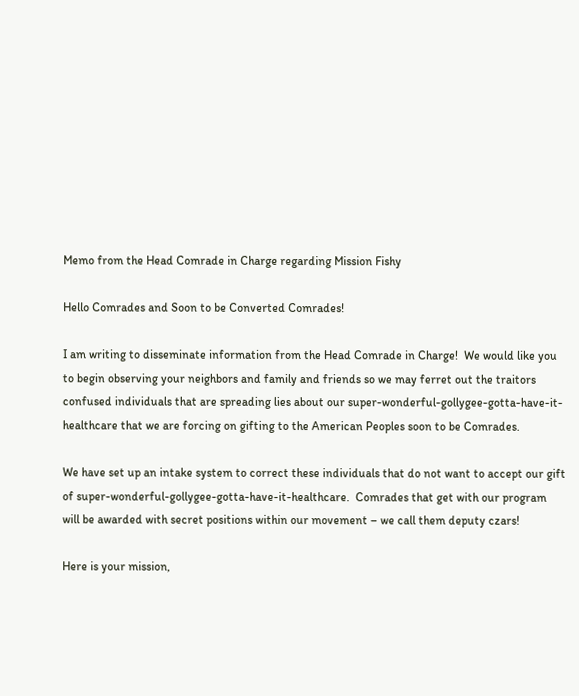Memo from the Head Comrade in Charge regarding Mission Fishy

Hello Comrades and Soon to be Converted Comrades!

I am writing to disseminate information from the Head Comrade in Charge!  We would like you to begin observing your neighbors and family and friends so we may ferret out the traitors confused individuals that are spreading lies about our super-wonderful-gollygee-gotta-have-it-healthcare that we are forcing on gifting to the American Peoples soon to be Comrades.

We have set up an intake system to correct these individuals that do not want to accept our gift of super-wonderful-gollygee-gotta-have-it-healthcare.  Comrades that get with our program will be awarded with secret positions within our movement – we call them deputy czars!

Here is your mission,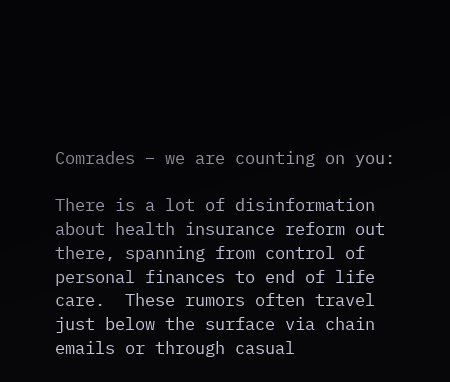Comrades – we are counting on you:

There is a lot of disinformation about health insurance reform out there, spanning from control of personal finances to end of life care.  These rumors often travel just below the surface via chain emails or through casual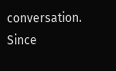conversation.  Since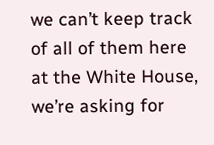we can’t keep track of all of them here at the White House, we’re asking for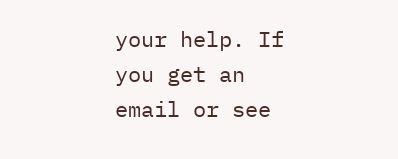your help. If you get an email or see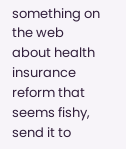something on the web about health insurance reform that seems fishy, send it to